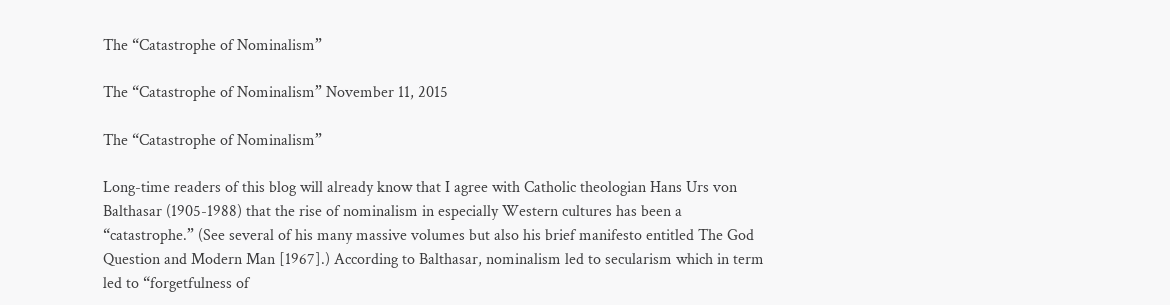The “Catastrophe of Nominalism”

The “Catastrophe of Nominalism” November 11, 2015

The “Catastrophe of Nominalism”

Long-time readers of this blog will already know that I agree with Catholic theologian Hans Urs von Balthasar (1905-1988) that the rise of nominalism in especially Western cultures has been a “catastrophe.” (See several of his many massive volumes but also his brief manifesto entitled The God Question and Modern Man [1967].) According to Balthasar, nominalism led to secularism which in term led to “forgetfulness of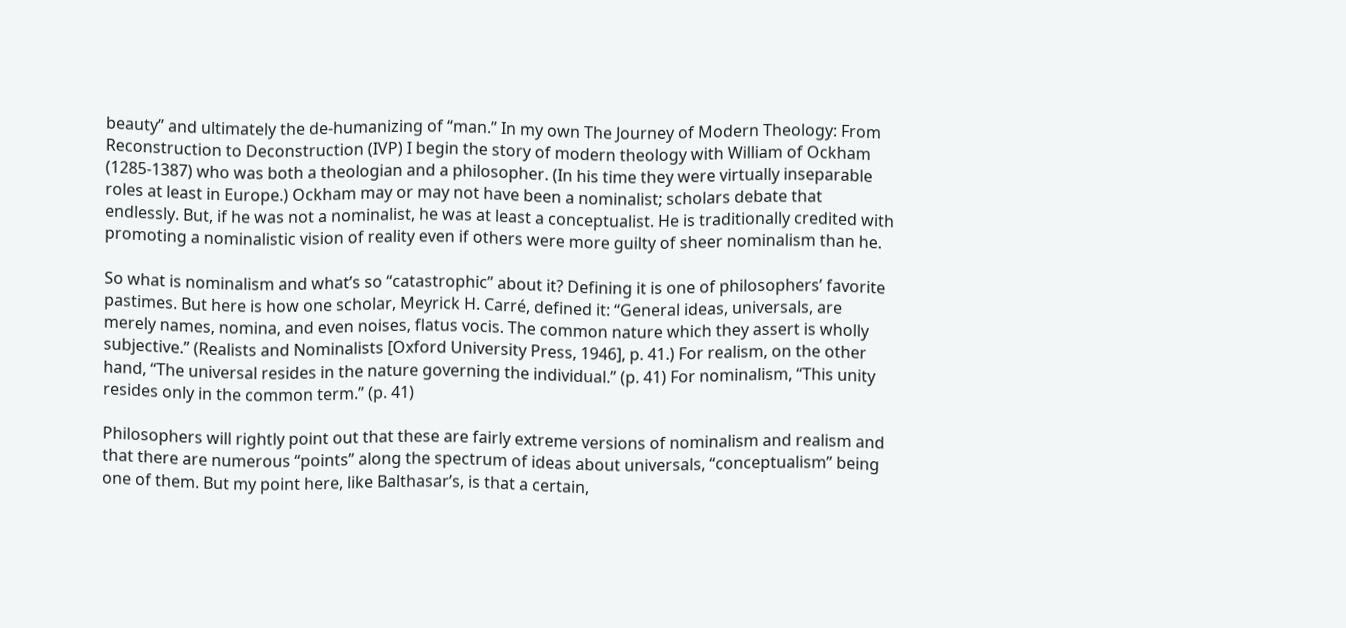beauty” and ultimately the de-humanizing of “man.” In my own The Journey of Modern Theology: From Reconstruction to Deconstruction (IVP) I begin the story of modern theology with William of Ockham (1285-1387) who was both a theologian and a philosopher. (In his time they were virtually inseparable roles at least in Europe.) Ockham may or may not have been a nominalist; scholars debate that endlessly. But, if he was not a nominalist, he was at least a conceptualist. He is traditionally credited with promoting a nominalistic vision of reality even if others were more guilty of sheer nominalism than he.

So what is nominalism and what’s so “catastrophic” about it? Defining it is one of philosophers’ favorite pastimes. But here is how one scholar, Meyrick H. Carré, defined it: “General ideas, universals, are merely names, nomina, and even noises, flatus vocis. The common nature which they assert is wholly subjective.” (Realists and Nominalists [Oxford University Press, 1946], p. 41.) For realism, on the other hand, “The universal resides in the nature governing the individual.” (p. 41) For nominalism, “This unity resides only in the common term.” (p. 41)

Philosophers will rightly point out that these are fairly extreme versions of nominalism and realism and that there are numerous “points” along the spectrum of ideas about universals, “conceptualism” being one of them. But my point here, like Balthasar’s, is that a certain,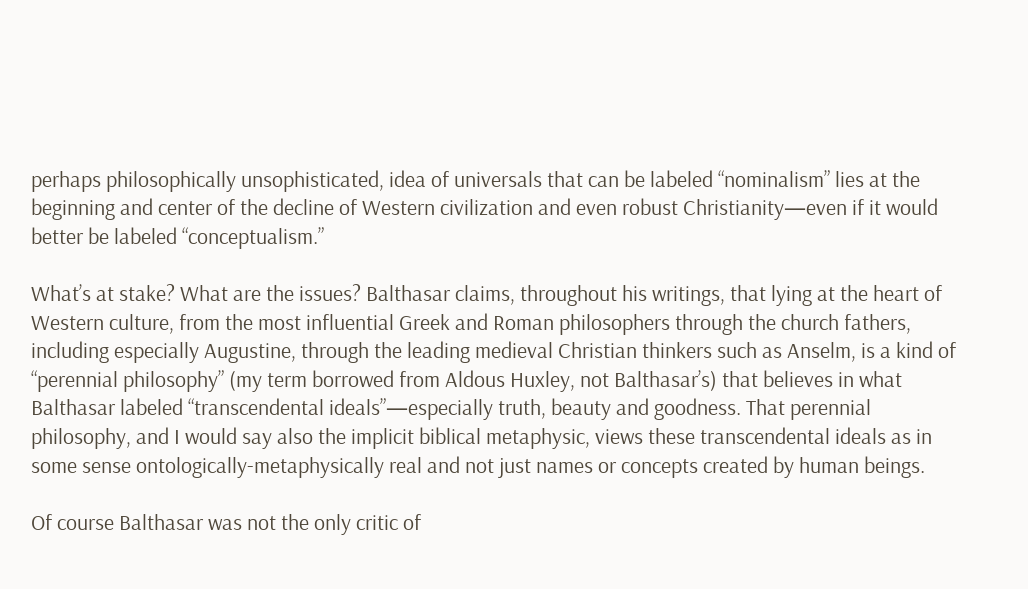perhaps philosophically unsophisticated, idea of universals that can be labeled “nominalism” lies at the beginning and center of the decline of Western civilization and even robust Christianity—even if it would better be labeled “conceptualism.”

What’s at stake? What are the issues? Balthasar claims, throughout his writings, that lying at the heart of Western culture, from the most influential Greek and Roman philosophers through the church fathers, including especially Augustine, through the leading medieval Christian thinkers such as Anselm, is a kind of “perennial philosophy” (my term borrowed from Aldous Huxley, not Balthasar’s) that believes in what Balthasar labeled “transcendental ideals”—especially truth, beauty and goodness. That perennial philosophy, and I would say also the implicit biblical metaphysic, views these transcendental ideals as in some sense ontologically-metaphysically real and not just names or concepts created by human beings.

Of course Balthasar was not the only critic of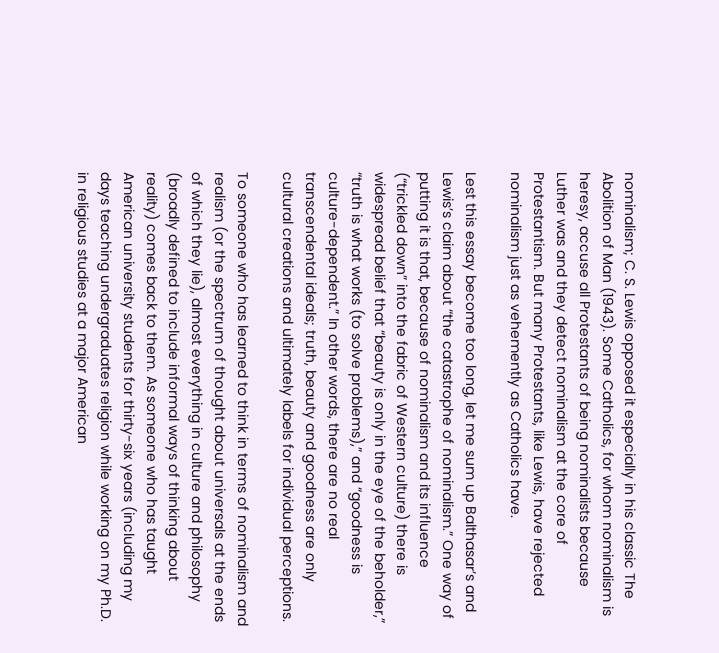nominalism; C. S. Lewis opposed it especially in his classic The Abolition of Man (1943). Some Catholics, for whom nominalism is heresy, accuse all Protestants of being nominalists because Luther was and they detect nominalism at the core of Protestantism. But many Protestants, like Lewis, have rejected nominalism just as vehemently as Catholics have.

Lest this essay become too long, let me sum up Balthasar’s and Lewis’s claim about “the catastrophe of nominalism.” One way of putting it is that, because of nominalism and its influence (“trickled down” into the fabric of Western culture) there is widespread belief that “beauty is only in the eye of the beholder,” “truth is what works (to solve problems),” and “goodness is culture-dependent.” In other words, there are no real transcendental ideals; truth, beauty and goodness are only cultural creations and ultimately labels for individual perceptions.

To someone who has learned to think in terms of nominalism and realism (or the spectrum of thought about universals at the ends of which they lie), almost everything in culture and philosophy (broadly defined to include informal ways of thinking about reality) comes back to them. As someone who has taught American university students for thirty-six years (including my days teaching undergraduates religion while working on my Ph.D. in religious studies at a major American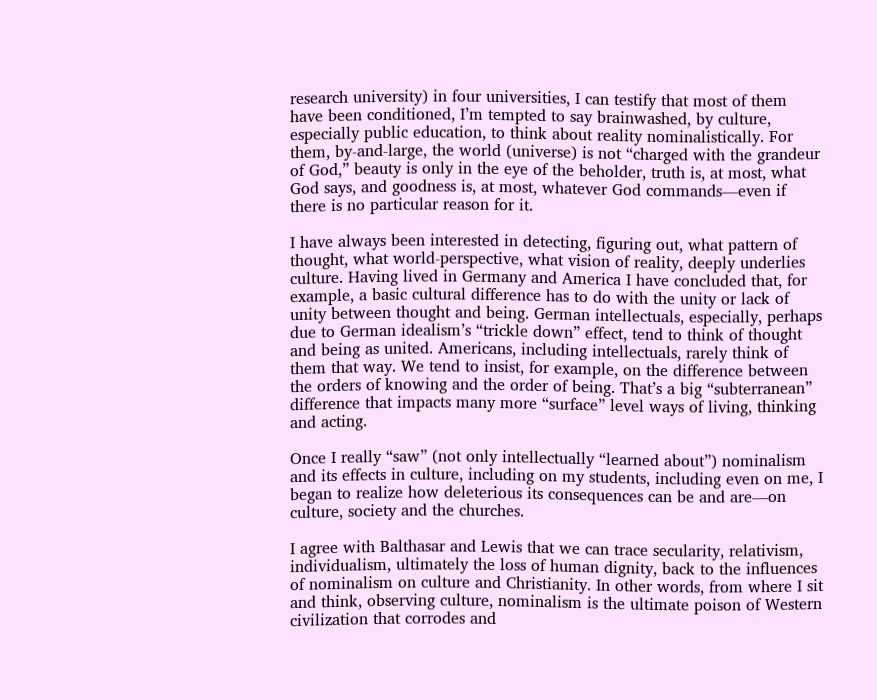research university) in four universities, I can testify that most of them have been conditioned, I’m tempted to say brainwashed, by culture, especially public education, to think about reality nominalistically. For them, by-and-large, the world (universe) is not “charged with the grandeur of God,” beauty is only in the eye of the beholder, truth is, at most, what God says, and goodness is, at most, whatever God commands—even if there is no particular reason for it.

I have always been interested in detecting, figuring out, what pattern of thought, what world-perspective, what vision of reality, deeply underlies culture. Having lived in Germany and America I have concluded that, for example, a basic cultural difference has to do with the unity or lack of unity between thought and being. German intellectuals, especially, perhaps due to German idealism’s “trickle down” effect, tend to think of thought and being as united. Americans, including intellectuals, rarely think of them that way. We tend to insist, for example, on the difference between the orders of knowing and the order of being. That’s a big “subterranean” difference that impacts many more “surface” level ways of living, thinking and acting.

Once I really “saw” (not only intellectually “learned about”) nominalism and its effects in culture, including on my students, including even on me, I began to realize how deleterious its consequences can be and are—on culture, society and the churches.

I agree with Balthasar and Lewis that we can trace secularity, relativism, individualism, ultimately the loss of human dignity, back to the influences of nominalism on culture and Christianity. In other words, from where I sit and think, observing culture, nominalism is the ultimate poison of Western civilization that corrodes and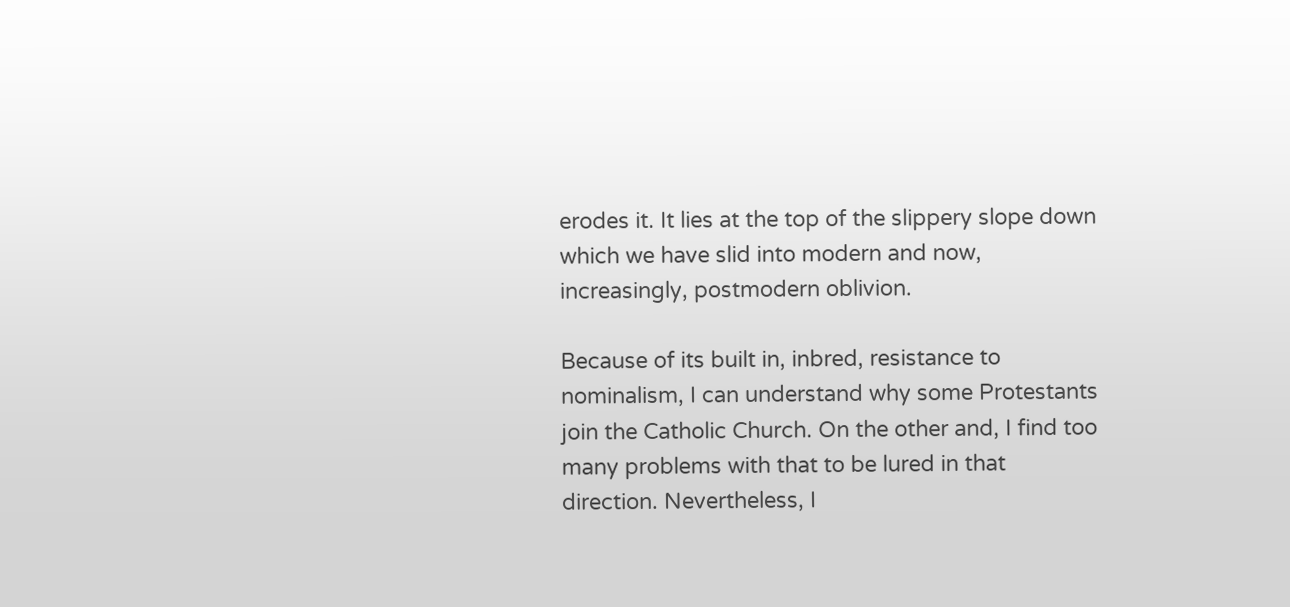erodes it. It lies at the top of the slippery slope down which we have slid into modern and now, increasingly, postmodern oblivion.

Because of its built in, inbred, resistance to nominalism, I can understand why some Protestants join the Catholic Church. On the other and, I find too many problems with that to be lured in that direction. Nevertheless, I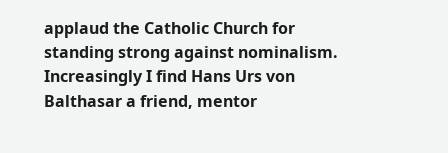applaud the Catholic Church for standing strong against nominalism. Increasingly I find Hans Urs von Balthasar a friend, mentor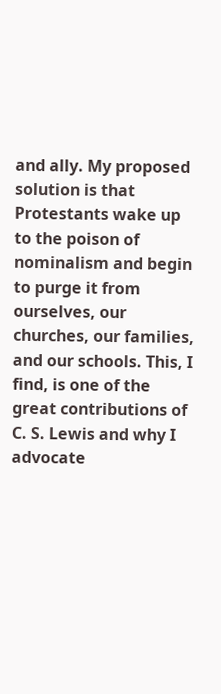and ally. My proposed solution is that Protestants wake up to the poison of nominalism and begin to purge it from ourselves, our churches, our families, and our schools. This, I find, is one of the great contributions of C. S. Lewis and why I advocate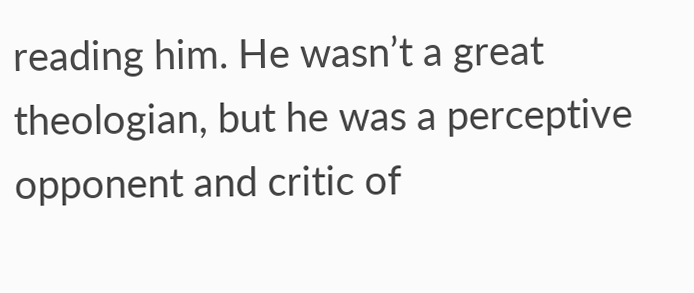reading him. He wasn’t a great theologian, but he was a perceptive opponent and critic of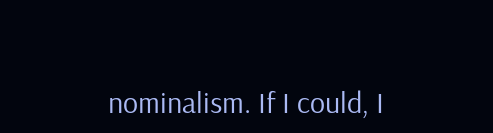nominalism. If I could, I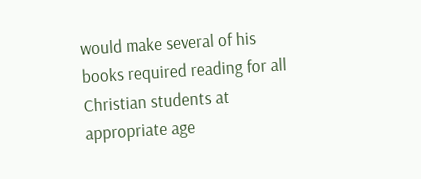would make several of his books required reading for all Christian students at appropriate age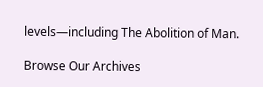levels—including The Abolition of Man.

Browse Our Archives